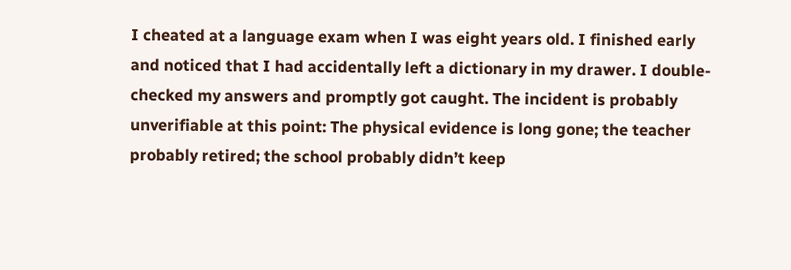I cheated at a language exam when I was eight years old. I finished early and noticed that I had accidentally left a dictionary in my drawer. I double-checked my answers and promptly got caught. The incident is probably unverifiable at this point: The physical evidence is long gone; the teacher probably retired; the school probably didn’t keep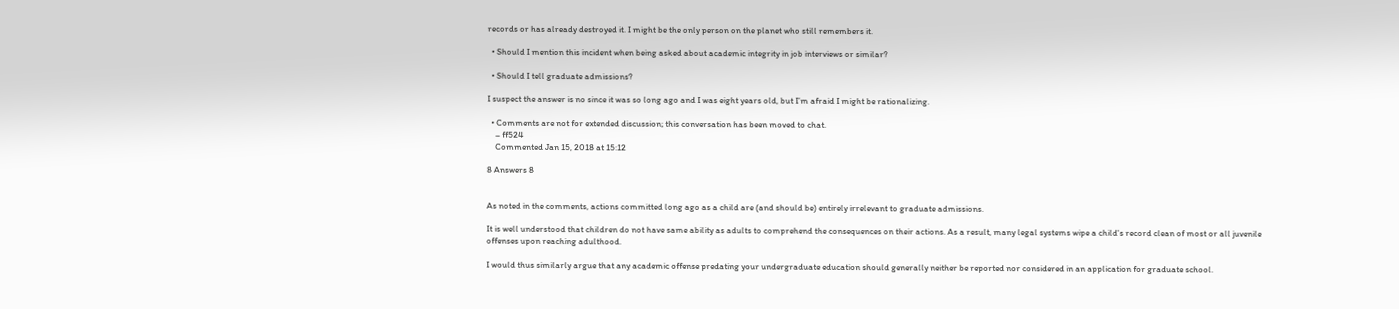records or has already destroyed it. I might be the only person on the planet who still remembers it.

  • Should I mention this incident when being asked about academic integrity in job interviews or similar?

  • Should I tell graduate admissions?

I suspect the answer is no since it was so long ago and I was eight years old, but I’m afraid I might be rationalizing.

  • Comments are not for extended discussion; this conversation has been moved to chat.
    – ff524
    Commented Jan 15, 2018 at 15:12

8 Answers 8


As noted in the comments, actions committed long ago as a child are (and should be) entirely irrelevant to graduate admissions.

It is well understood that children do not have same ability as adults to comprehend the consequences on their actions. As a result, many legal systems wipe a child's record clean of most or all juvenile offenses upon reaching adulthood.

I would thus similarly argue that any academic offense predating your undergraduate education should generally neither be reported nor considered in an application for graduate school.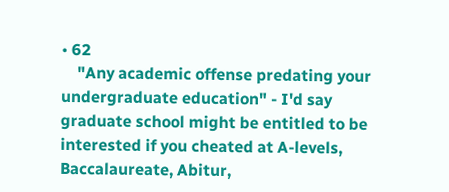• 62
    "Any academic offense predating your undergraduate education" - I'd say graduate school might be entitled to be interested if you cheated at A-levels, Baccalaureate, Abitur,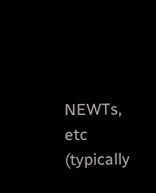NEWTs, etc (typically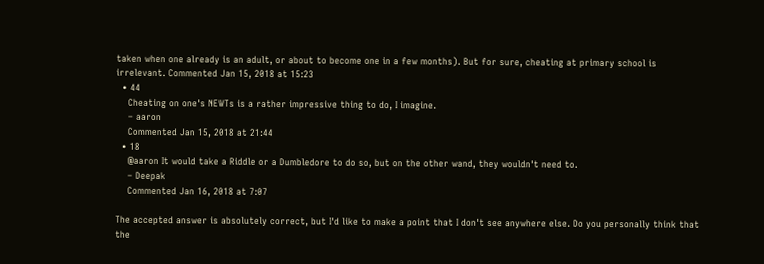taken when one already is an adult, or about to become one in a few months). But for sure, cheating at primary school is irrelevant. Commented Jan 15, 2018 at 15:23
  • 44
    Cheating on one's NEWTs is a rather impressive thing to do, I imagine.
    – aaron
    Commented Jan 15, 2018 at 21:44
  • 18
    @aaron It would take a Riddle or a Dumbledore to do so, but on the other wand, they wouldn't need to.
    – Deepak
    Commented Jan 16, 2018 at 7:07

The accepted answer is absolutely correct, but I'd like to make a point that I don't see anywhere else. Do you personally think that the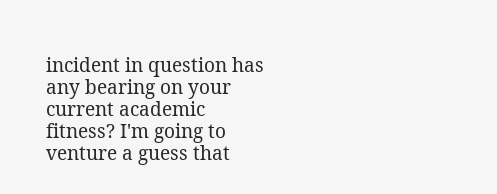incident in question has any bearing on your current academic fitness? I'm going to venture a guess that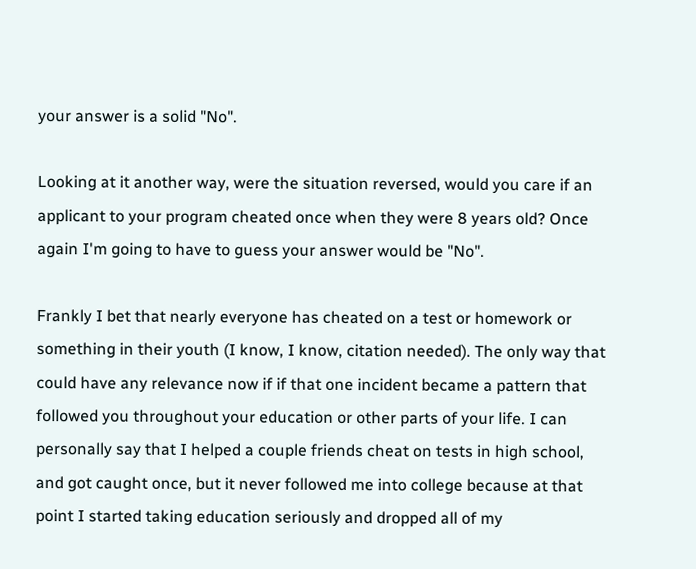your answer is a solid "No".

Looking at it another way, were the situation reversed, would you care if an applicant to your program cheated once when they were 8 years old? Once again I'm going to have to guess your answer would be "No".

Frankly I bet that nearly everyone has cheated on a test or homework or something in their youth (I know, I know, citation needed). The only way that could have any relevance now if if that one incident became a pattern that followed you throughout your education or other parts of your life. I can personally say that I helped a couple friends cheat on tests in high school, and got caught once, but it never followed me into college because at that point I started taking education seriously and dropped all of my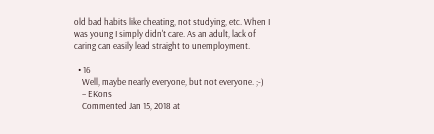old bad habits like cheating, not studying, etc. When I was young I simply didn't care. As an adult, lack of caring can easily lead straight to unemployment.

  • 16
    Well, maybe nearly everyone, but not everyone. ;-)
    – EKons
    Commented Jan 15, 2018 at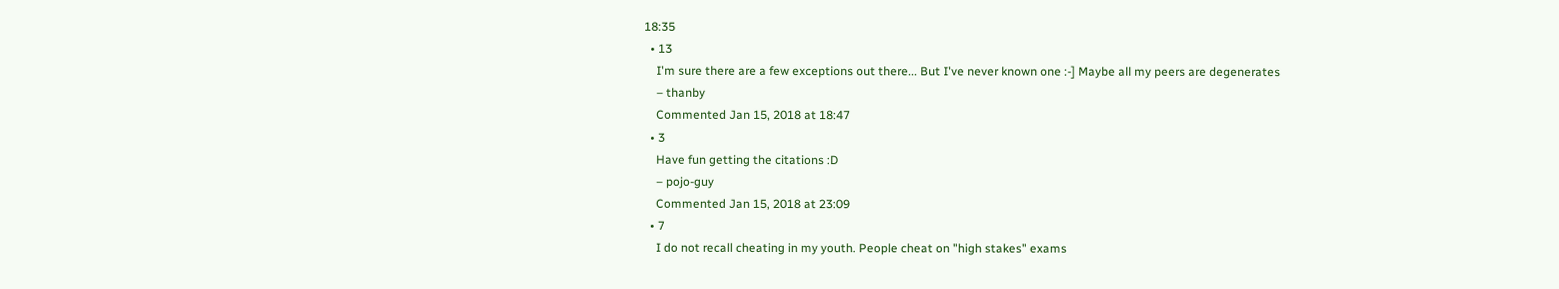18:35
  • 13
    I'm sure there are a few exceptions out there... But I've never known one :-] Maybe all my peers are degenerates
    – thanby
    Commented Jan 15, 2018 at 18:47
  • 3
    Have fun getting the citations :D
    – pojo-guy
    Commented Jan 15, 2018 at 23:09
  • 7
    I do not recall cheating in my youth. People cheat on "high stakes" exams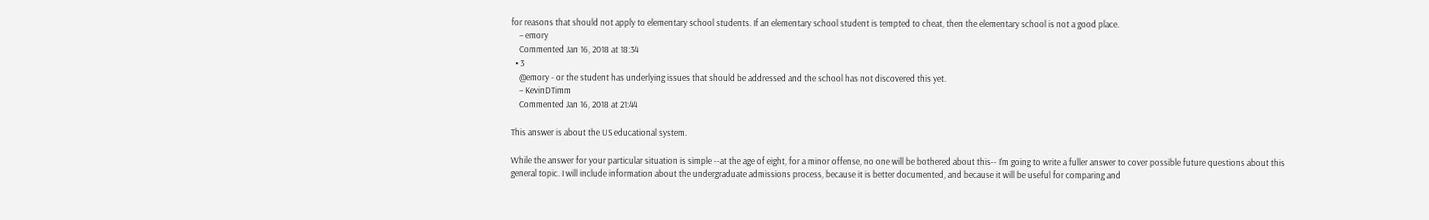for reasons that should not apply to elementary school students. If an elementary school student is tempted to cheat, then the elementary school is not a good place.
    – emory
    Commented Jan 16, 2018 at 18:34
  • 3
    @emory - or the student has underlying issues that should be addressed and the school has not discovered this yet.
    – KevinDTimm
    Commented Jan 16, 2018 at 21:44

This answer is about the US educational system.

While the answer for your particular situation is simple --at the age of eight, for a minor offense, no one will be bothered about this-- I'm going to write a fuller answer to cover possible future questions about this general topic. I will include information about the undergraduate admissions process, because it is better documented, and because it will be useful for comparing and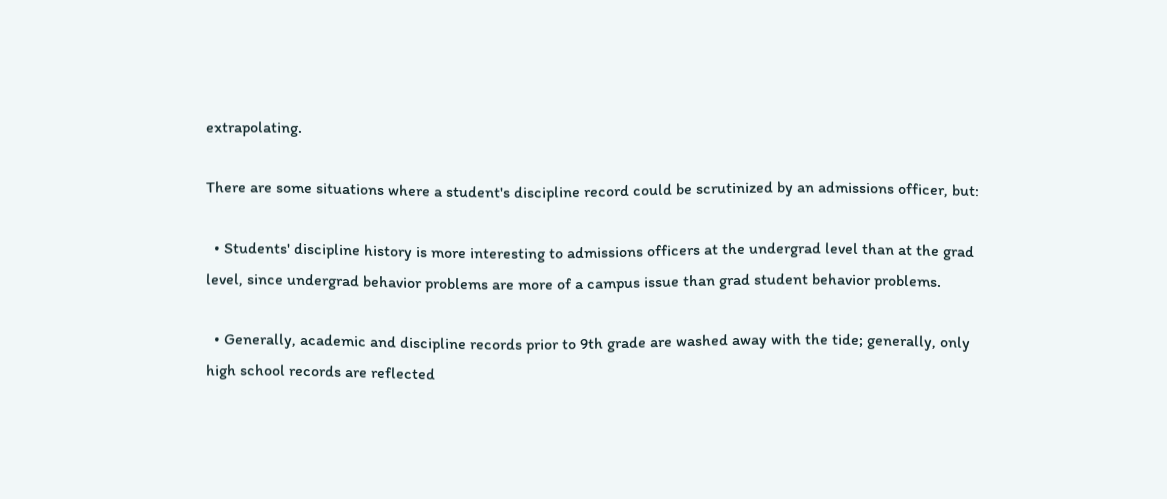extrapolating.

There are some situations where a student's discipline record could be scrutinized by an admissions officer, but:

  • Students' discipline history is more interesting to admissions officers at the undergrad level than at the grad level, since undergrad behavior problems are more of a campus issue than grad student behavior problems.

  • Generally, academic and discipline records prior to 9th grade are washed away with the tide; generally, only high school records are reflected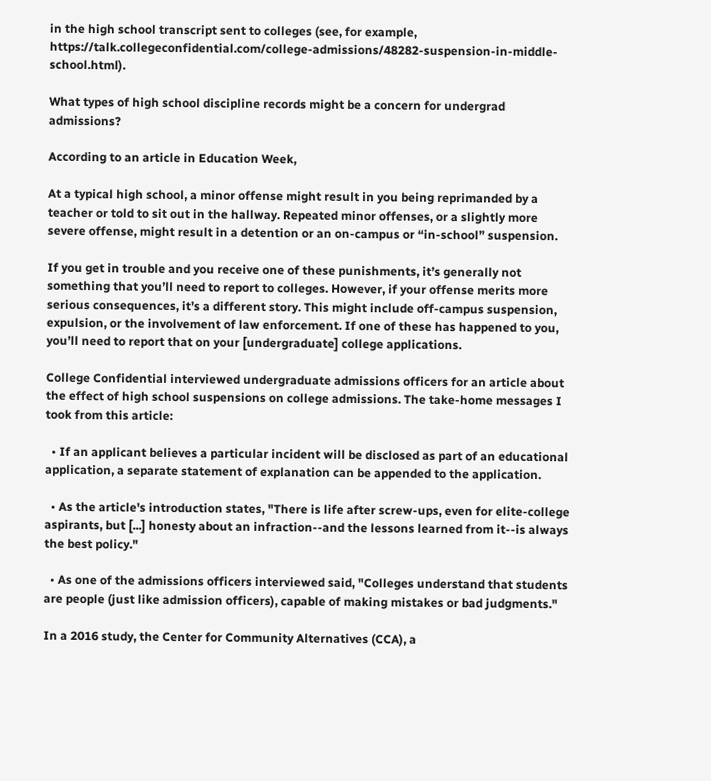in the high school transcript sent to colleges (see, for example, https://talk.collegeconfidential.com/college-admissions/48282-suspension-in-middle-school.html).

What types of high school discipline records might be a concern for undergrad admissions?

According to an article in Education Week,

At a typical high school, a minor offense might result in you being reprimanded by a teacher or told to sit out in the hallway. Repeated minor offenses, or a slightly more severe offense, might result in a detention or an on-campus or “in-school” suspension.

If you get in trouble and you receive one of these punishments, it’s generally not something that you’ll need to report to colleges. However, if your offense merits more serious consequences, it’s a different story. This might include off-campus suspension, expulsion, or the involvement of law enforcement. If one of these has happened to you, you’ll need to report that on your [undergraduate] college applications.

College Confidential interviewed undergraduate admissions officers for an article about the effect of high school suspensions on college admissions. The take-home messages I took from this article:

  • If an applicant believes a particular incident will be disclosed as part of an educational application, a separate statement of explanation can be appended to the application.

  • As the article's introduction states, "There is life after screw-ups, even for elite-college aspirants, but [...] honesty about an infraction--and the lessons learned from it--is always the best policy."

  • As one of the admissions officers interviewed said, "Colleges understand that students are people (just like admission officers), capable of making mistakes or bad judgments."

In a 2016 study, the Center for Community Alternatives (CCA), a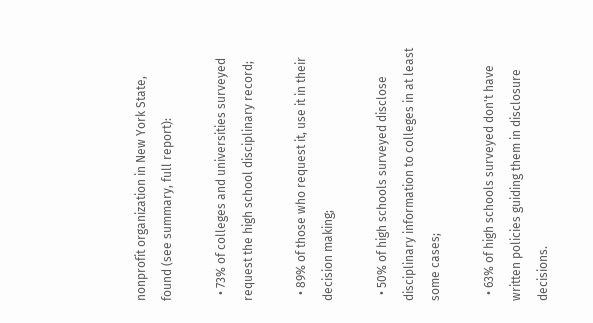nonprofit organization in New York State, found (see summary, full report):

  • 73% of colleges and universities surveyed request the high school disciplinary record;

  • 89% of those who request it, use it in their decision making;

  • 50% of high schools surveyed disclose disciplinary information to colleges in at least some cases;

  • 63% of high schools surveyed don't have written policies guiding them in disclosure decisions.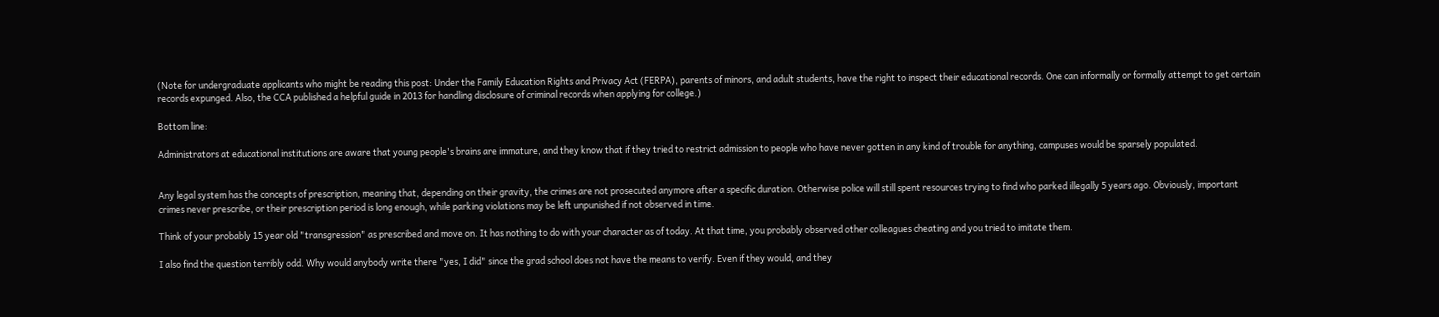(Note for undergraduate applicants who might be reading this post: Under the Family Education Rights and Privacy Act (FERPA), parents of minors, and adult students, have the right to inspect their educational records. One can informally or formally attempt to get certain records expunged. Also, the CCA published a helpful guide in 2013 for handling disclosure of criminal records when applying for college.)

Bottom line:

Administrators at educational institutions are aware that young people's brains are immature, and they know that if they tried to restrict admission to people who have never gotten in any kind of trouble for anything, campuses would be sparsely populated.


Any legal system has the concepts of prescription, meaning that, depending on their gravity, the crimes are not prosecuted anymore after a specific duration. Otherwise police will still spent resources trying to find who parked illegally 5 years ago. Obviously, important crimes never prescribe, or their prescription period is long enough, while parking violations may be left unpunished if not observed in time.

Think of your probably 15 year old "transgression" as prescribed and move on. It has nothing to do with your character as of today. At that time, you probably observed other colleagues cheating and you tried to imitate them.

I also find the question terribly odd. Why would anybody write there "yes, I did" since the grad school does not have the means to verify. Even if they would, and they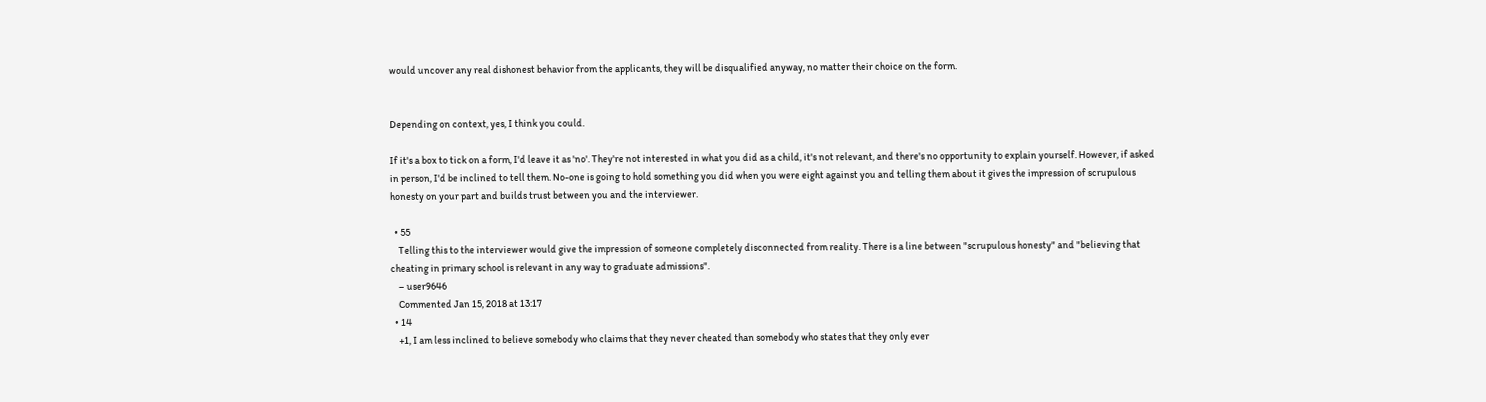would uncover any real dishonest behavior from the applicants, they will be disqualified anyway, no matter their choice on the form.


Depending on context, yes, I think you could.

If it's a box to tick on a form, I'd leave it as 'no'. They're not interested in what you did as a child, it's not relevant, and there's no opportunity to explain yourself. However, if asked in person, I'd be inclined to tell them. No-one is going to hold something you did when you were eight against you and telling them about it gives the impression of scrupulous honesty on your part and builds trust between you and the interviewer.

  • 55
    Telling this to the interviewer would give the impression of someone completely disconnected from reality. There is a line between "scrupulous honesty" and "believing that cheating in primary school is relevant in any way to graduate admissions".
    – user9646
    Commented Jan 15, 2018 at 13:17
  • 14
    +1, I am less inclined to believe somebody who claims that they never cheated than somebody who states that they only ever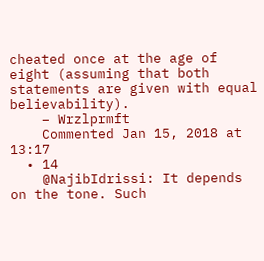cheated once at the age of eight (assuming that both statements are given with equal believability).
    – Wrzlprmft
    Commented Jan 15, 2018 at 13:17
  • 14
    @NajibIdrissi: It depends on the tone. Such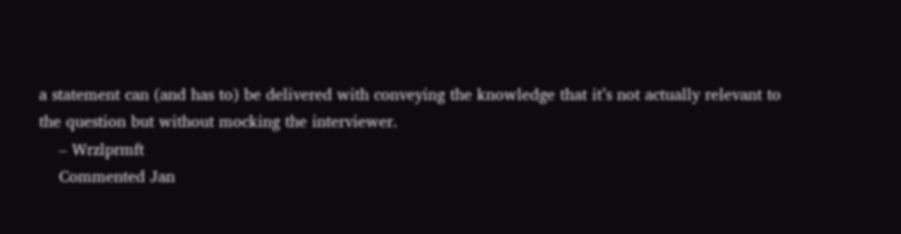a statement can (and has to) be delivered with conveying the knowledge that it’s not actually relevant to the question but without mocking the interviewer.
    – Wrzlprmft
    Commented Jan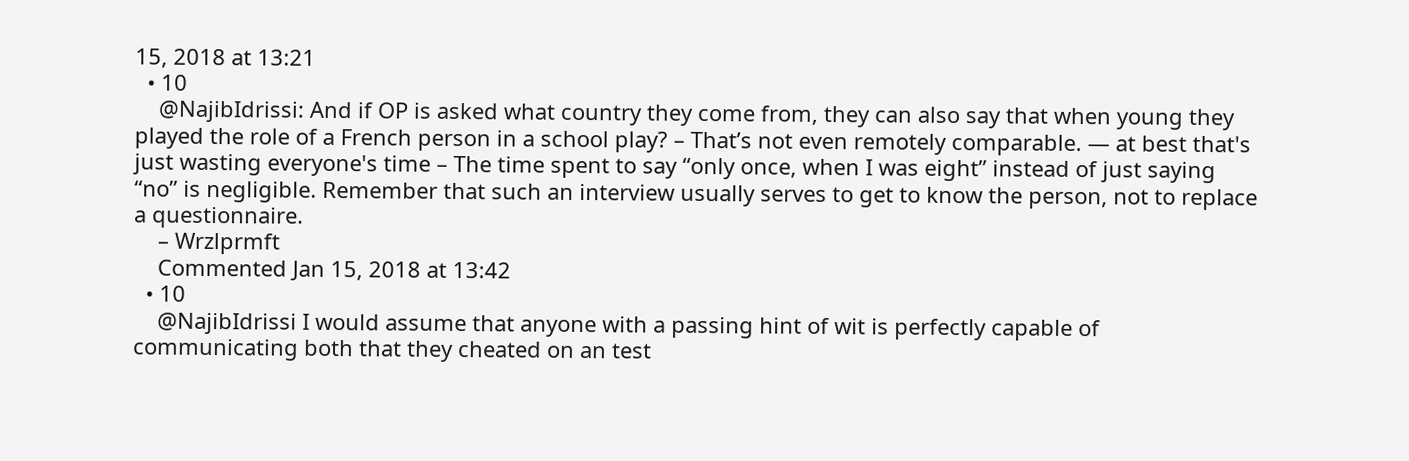15, 2018 at 13:21
  • 10
    @NajibIdrissi: And if OP is asked what country they come from, they can also say that when young they played the role of a French person in a school play? – That’s not even remotely comparable. — at best that's just wasting everyone's time – The time spent to say “only once, when I was eight” instead of just saying “no” is negligible. Remember that such an interview usually serves to get to know the person, not to replace a questionnaire.
    – Wrzlprmft
    Commented Jan 15, 2018 at 13:42
  • 10
    @NajibIdrissi I would assume that anyone with a passing hint of wit is perfectly capable of communicating both that they cheated on an test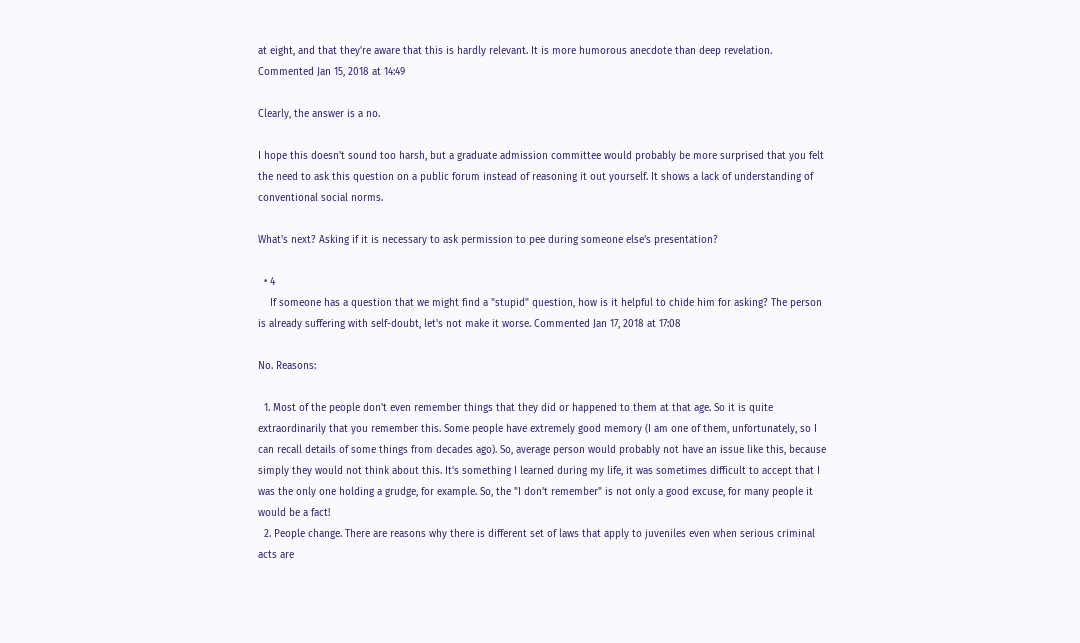at eight, and that they're aware that this is hardly relevant. It is more humorous anecdote than deep revelation. Commented Jan 15, 2018 at 14:49

Clearly, the answer is a no.

I hope this doesn't sound too harsh, but a graduate admission committee would probably be more surprised that you felt the need to ask this question on a public forum instead of reasoning it out yourself. It shows a lack of understanding of conventional social norms.

What's next? Asking if it is necessary to ask permission to pee during someone else's presentation?

  • 4
    If someone has a question that we might find a "stupid" question, how is it helpful to chide him for asking? The person is already suffering with self-doubt, let's not make it worse. Commented Jan 17, 2018 at 17:08

No. Reasons:

  1. Most of the people don't even remember things that they did or happened to them at that age. So it is quite extraordinarily that you remember this. Some people have extremely good memory (I am one of them, unfortunately, so I can recall details of some things from decades ago). So, average person would probably not have an issue like this, because simply they would not think about this. It's something I learned during my life, it was sometimes difficult to accept that I was the only one holding a grudge, for example. So, the "I don't remember" is not only a good excuse, for many people it would be a fact!
  2. People change. There are reasons why there is different set of laws that apply to juveniles even when serious criminal acts are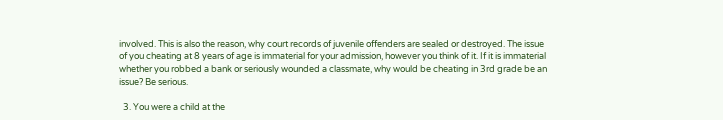involved. This is also the reason, why court records of juvenile offenders are sealed or destroyed. The issue of you cheating at 8 years of age is immaterial for your admission, however you think of it. If it is immaterial whether you robbed a bank or seriously wounded a classmate, why would be cheating in 3rd grade be an issue? Be serious.

  3. You were a child at the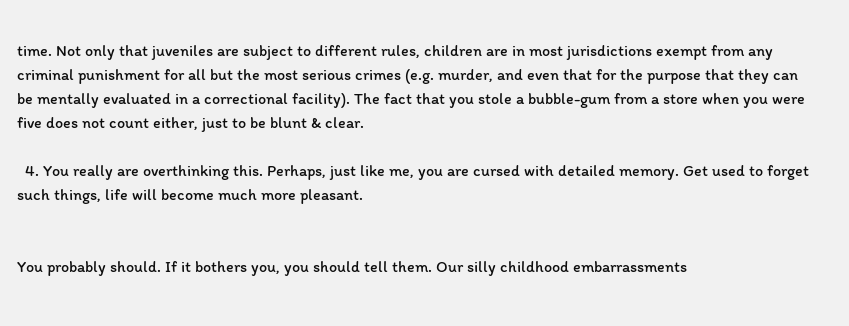time. Not only that juveniles are subject to different rules, children are in most jurisdictions exempt from any criminal punishment for all but the most serious crimes (e.g. murder, and even that for the purpose that they can be mentally evaluated in a correctional facility). The fact that you stole a bubble-gum from a store when you were five does not count either, just to be blunt & clear.

  4. You really are overthinking this. Perhaps, just like me, you are cursed with detailed memory. Get used to forget such things, life will become much more pleasant.


You probably should. If it bothers you, you should tell them. Our silly childhood embarrassments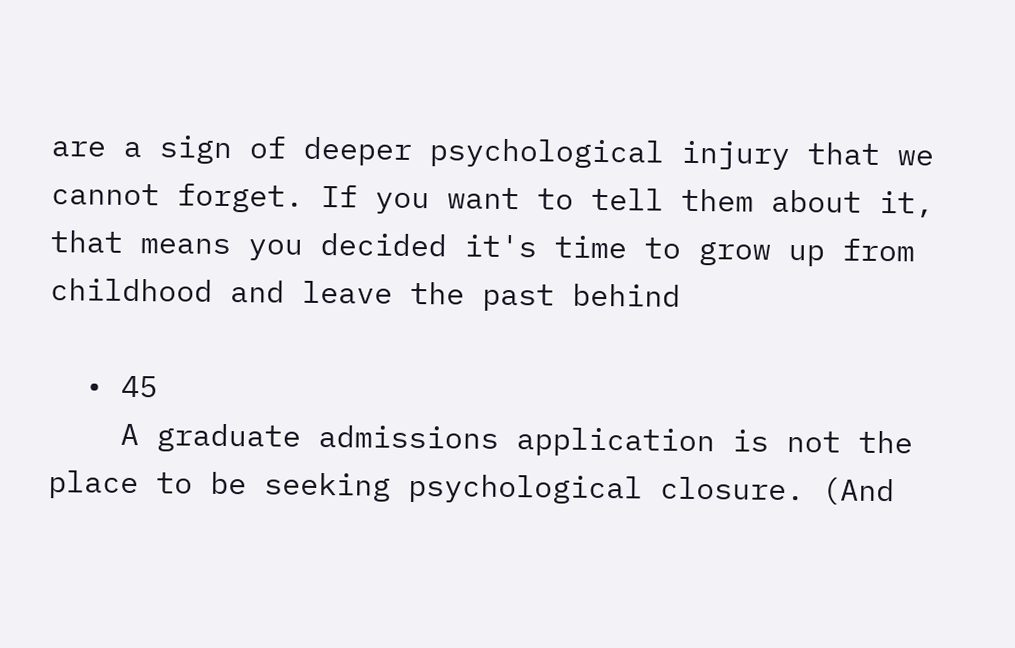are a sign of deeper psychological injury that we cannot forget. If you want to tell them about it, that means you decided it's time to grow up from childhood and leave the past behind

  • 45
    A graduate admissions application is not the place to be seeking psychological closure. (And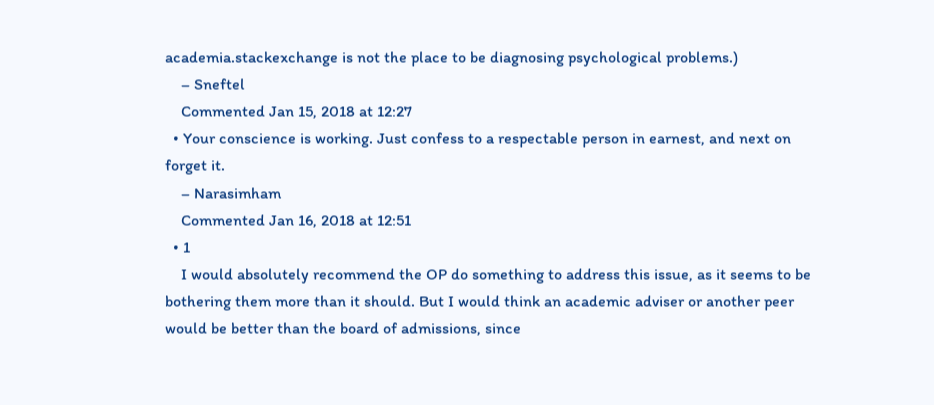academia.stackexchange is not the place to be diagnosing psychological problems.)
    – Sneftel
    Commented Jan 15, 2018 at 12:27
  • Your conscience is working. Just confess to a respectable person in earnest, and next on forget it.
    – Narasimham
    Commented Jan 16, 2018 at 12:51
  • 1
    I would absolutely recommend the OP do something to address this issue, as it seems to be bothering them more than it should. But I would think an academic adviser or another peer would be better than the board of admissions, since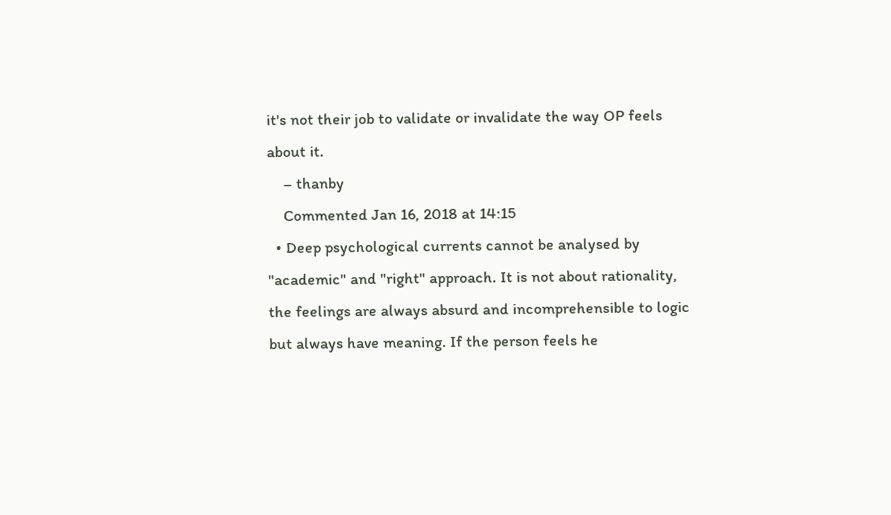it's not their job to validate or invalidate the way OP feels about it.
    – thanby
    Commented Jan 16, 2018 at 14:15
  • Deep psychological currents cannot be analysed by "academic" and "right" approach. It is not about rationality, the feelings are always absurd and incomprehensible to logic but always have meaning. If the person feels he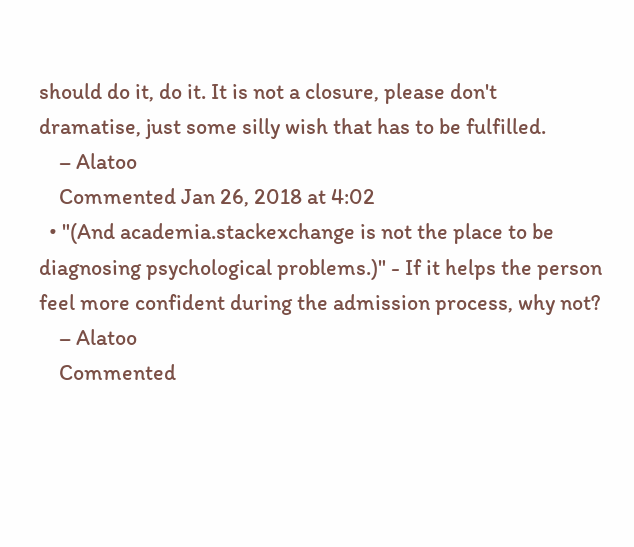should do it, do it. It is not a closure, please don't dramatise, just some silly wish that has to be fulfilled.
    – Alatoo
    Commented Jan 26, 2018 at 4:02
  • "(And academia.stackexchange is not the place to be diagnosing psychological problems.)" - If it helps the person feel more confident during the admission process, why not?
    – Alatoo
    Commented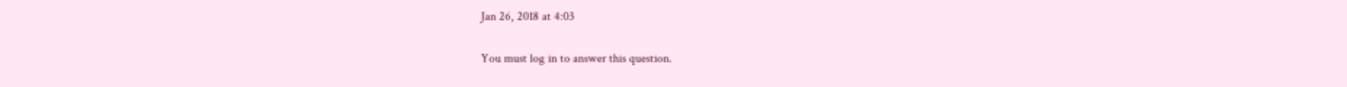Jan 26, 2018 at 4:03

You must log in to answer this question.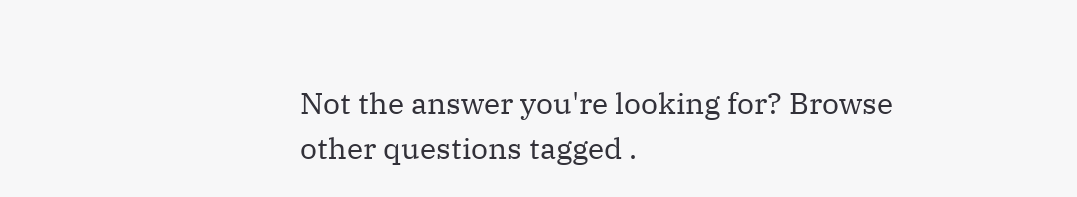Not the answer you're looking for? Browse other questions tagged .